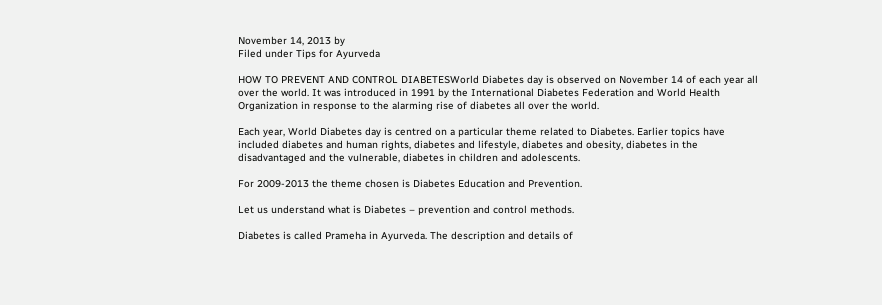November 14, 2013 by
Filed under Tips for Ayurveda

HOW TO PREVENT AND CONTROL DIABETESWorld Diabetes day is observed on November 14 of each year all over the world. It was introduced in 1991 by the International Diabetes Federation and World Health Organization in response to the alarming rise of diabetes all over the world.

Each year, World Diabetes day is centred on a particular theme related to Diabetes. Earlier topics have included diabetes and human rights, diabetes and lifestyle, diabetes and obesity, diabetes in the disadvantaged and the vulnerable, diabetes in children and adolescents.

For 2009-2013 the theme chosen is Diabetes Education and Prevention.

Let us understand what is Diabetes – prevention and control methods.

Diabetes is called Prameha in Ayurveda. The description and details of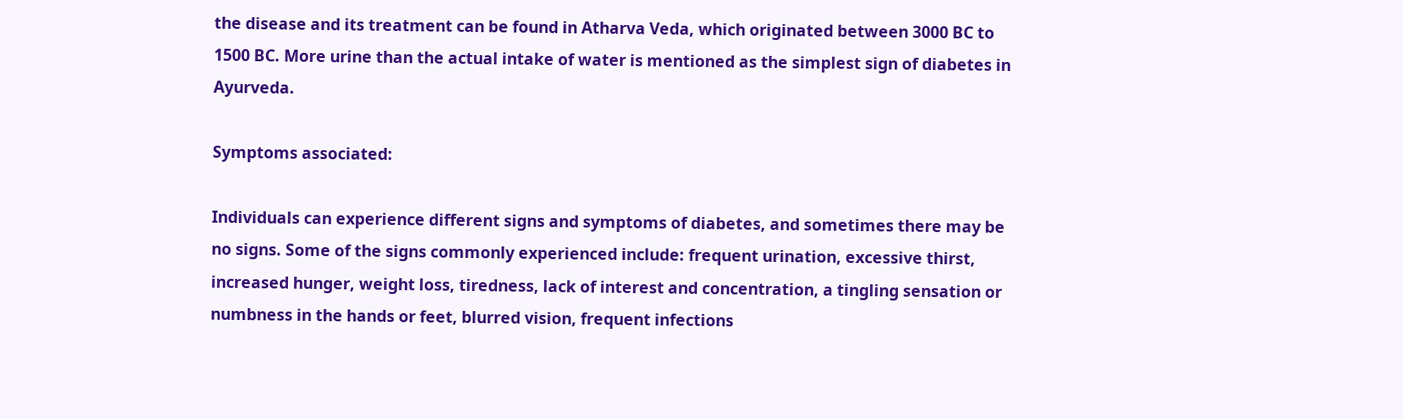the disease and its treatment can be found in Atharva Veda, which originated between 3000 BC to 1500 BC. More urine than the actual intake of water is mentioned as the simplest sign of diabetes in Ayurveda.

Symptoms associated:

Individuals can experience different signs and symptoms of diabetes, and sometimes there may be no signs. Some of the signs commonly experienced include: frequent urination, excessive thirst, increased hunger, weight loss, tiredness, lack of interest and concentration, a tingling sensation or numbness in the hands or feet, blurred vision, frequent infections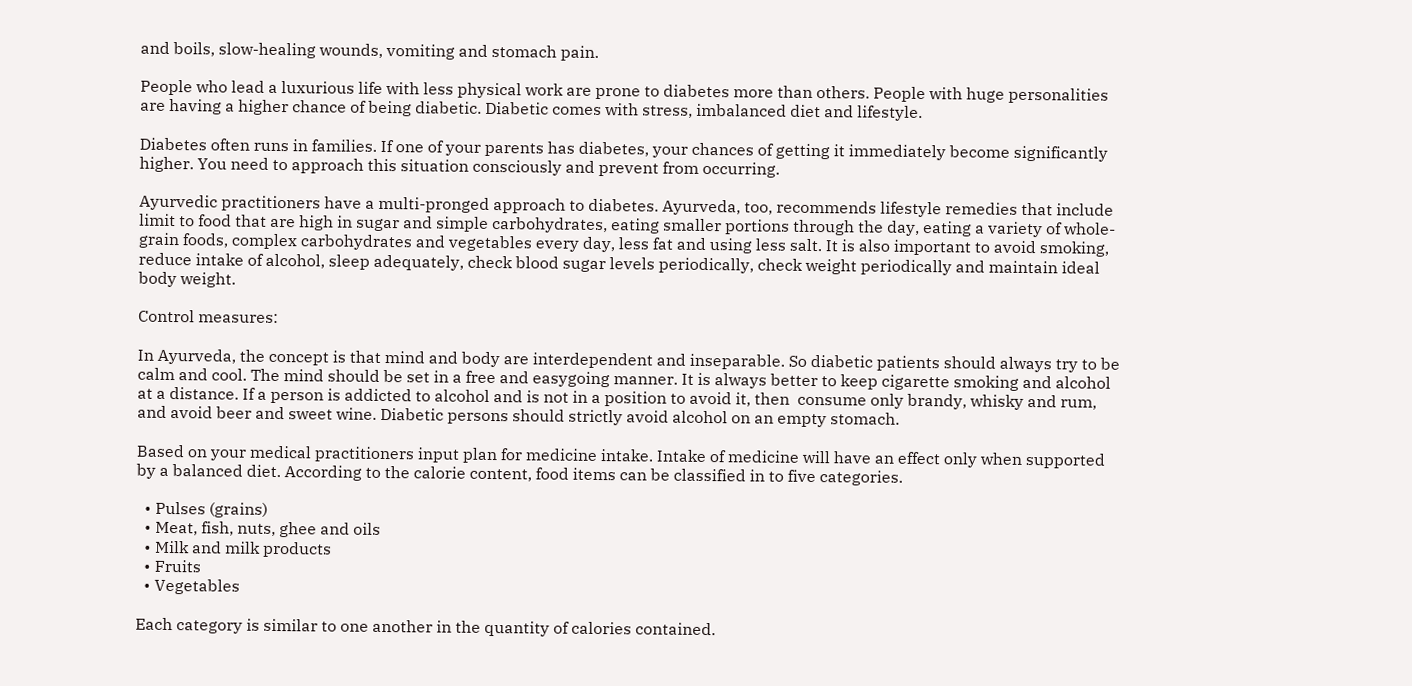and boils, slow-healing wounds, vomiting and stomach pain.

People who lead a luxurious life with less physical work are prone to diabetes more than others. People with huge personalities are having a higher chance of being diabetic. Diabetic comes with stress, imbalanced diet and lifestyle.

Diabetes often runs in families. If one of your parents has diabetes, your chances of getting it immediately become significantly higher. You need to approach this situation consciously and prevent from occurring.

Ayurvedic practitioners have a multi-pronged approach to diabetes. Ayurveda, too, recommends lifestyle remedies that include limit to food that are high in sugar and simple carbohydrates, eating smaller portions through the day, eating a variety of whole-grain foods, complex carbohydrates and vegetables every day, less fat and using less salt. It is also important to avoid smoking, reduce intake of alcohol, sleep adequately, check blood sugar levels periodically, check weight periodically and maintain ideal body weight.

Control measures:

In Ayurveda, the concept is that mind and body are interdependent and inseparable. So diabetic patients should always try to be calm and cool. The mind should be set in a free and easygoing manner. It is always better to keep cigarette smoking and alcohol at a distance. If a person is addicted to alcohol and is not in a position to avoid it, then  consume only brandy, whisky and rum, and avoid beer and sweet wine. Diabetic persons should strictly avoid alcohol on an empty stomach.

Based on your medical practitioners input plan for medicine intake. Intake of medicine will have an effect only when supported by a balanced diet. According to the calorie content, food items can be classified in to five categories.

  • Pulses (grains)
  • Meat, fish, nuts, ghee and oils
  • Milk and milk products
  • Fruits
  • Vegetables

Each category is similar to one another in the quantity of calories contained.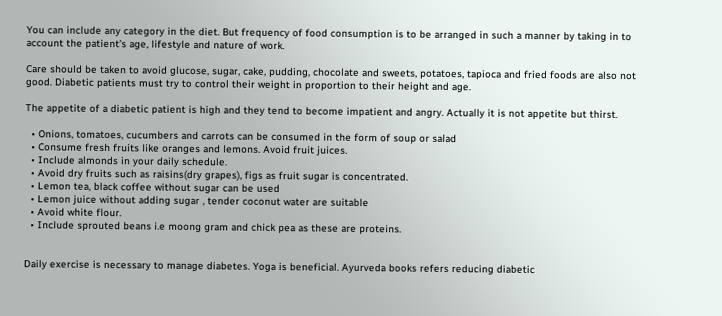You can include any category in the diet. But frequency of food consumption is to be arranged in such a manner by taking in to account the patient’s age, lifestyle and nature of work.

Care should be taken to avoid glucose, sugar, cake, pudding, chocolate and sweets, potatoes, tapioca and fried foods are also not good. Diabetic patients must try to control their weight in proportion to their height and age.

The appetite of a diabetic patient is high and they tend to become impatient and angry. Actually it is not appetite but thirst.

  • Onions, tomatoes, cucumbers and carrots can be consumed in the form of soup or salad
  • Consume fresh fruits like oranges and lemons. Avoid fruit juices.
  • Include almonds in your daily schedule.
  • Avoid dry fruits such as raisins(dry grapes), figs as fruit sugar is concentrated.
  • Lemon tea, black coffee without sugar can be used
  • Lemon juice without adding sugar , tender coconut water are suitable
  • Avoid white flour.
  • Include sprouted beans i.e moong gram and chick pea as these are proteins.


Daily exercise is necessary to manage diabetes. Yoga is beneficial. Ayurveda books refers reducing diabetic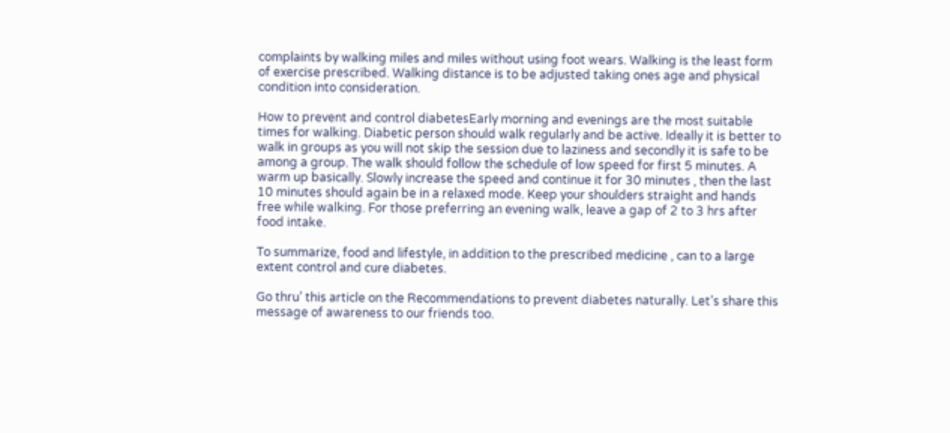complaints by walking miles and miles without using foot wears. Walking is the least form of exercise prescribed. Walking distance is to be adjusted taking ones age and physical condition into consideration.

How to prevent and control diabetesEarly morning and evenings are the most suitable times for walking. Diabetic person should walk regularly and be active. Ideally it is better to walk in groups as you will not skip the session due to laziness and secondly it is safe to be among a group. The walk should follow the schedule of low speed for first 5 minutes. A warm up basically. Slowly increase the speed and continue it for 30 minutes , then the last 10 minutes should again be in a relaxed mode. Keep your shoulders straight and hands free while walking. For those preferring an evening walk, leave a gap of 2 to 3 hrs after food intake.

To summarize, food and lifestyle, in addition to the prescribed medicine , can to a large extent control and cure diabetes.

Go thru’ this article on the Recommendations to prevent diabetes naturally. Let’s share this message of awareness to our friends too.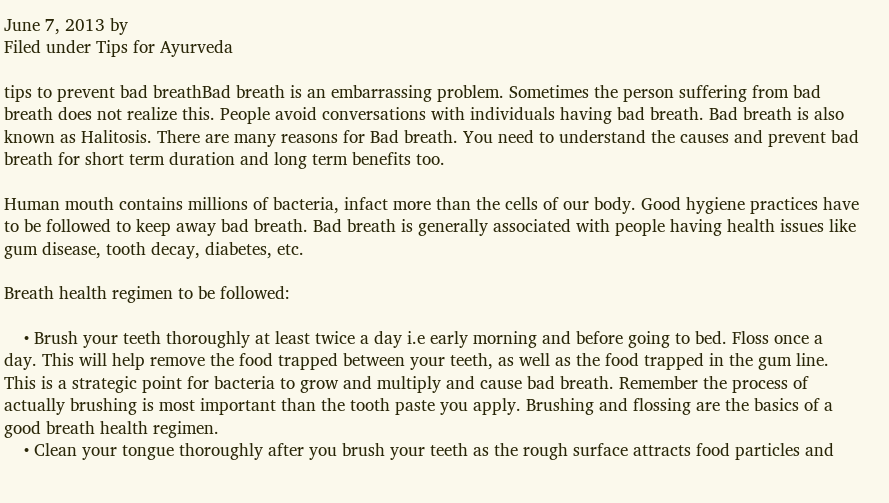June 7, 2013 by
Filed under Tips for Ayurveda

tips to prevent bad breathBad breath is an embarrassing problem. Sometimes the person suffering from bad breath does not realize this. People avoid conversations with individuals having bad breath. Bad breath is also known as Halitosis. There are many reasons for Bad breath. You need to understand the causes and prevent bad breath for short term duration and long term benefits too.

Human mouth contains millions of bacteria, infact more than the cells of our body. Good hygiene practices have to be followed to keep away bad breath. Bad breath is generally associated with people having health issues like gum disease, tooth decay, diabetes, etc.

Breath health regimen to be followed:

    • Brush your teeth thoroughly at least twice a day i.e early morning and before going to bed. Floss once a day. This will help remove the food trapped between your teeth, as well as the food trapped in the gum line. This is a strategic point for bacteria to grow and multiply and cause bad breath. Remember the process of actually brushing is most important than the tooth paste you apply. Brushing and flossing are the basics of a good breath health regimen.
    • Clean your tongue thoroughly after you brush your teeth as the rough surface attracts food particles and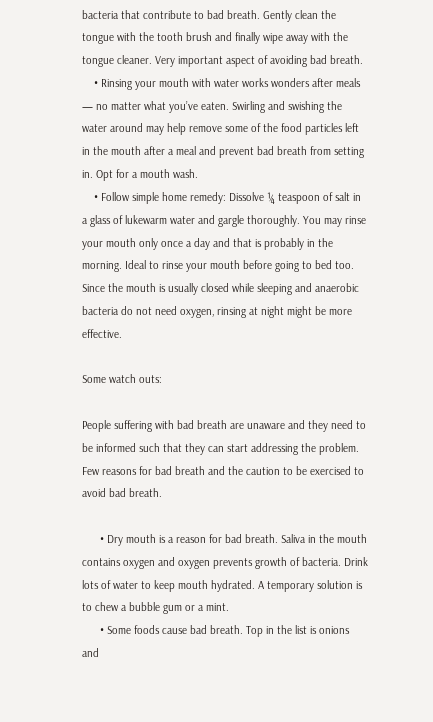bacteria that contribute to bad breath. Gently clean the tongue with the tooth brush and finally wipe away with the tongue cleaner. Very important aspect of avoiding bad breath.
    • Rinsing your mouth with water works wonders after meals — no matter what you’ve eaten. Swirling and swishing the water around may help remove some of the food particles left in the mouth after a meal and prevent bad breath from setting in. Opt for a mouth wash.
    • Follow simple home remedy: Dissolve ¼ teaspoon of salt in a glass of lukewarm water and gargle thoroughly. You may rinse your mouth only once a day and that is probably in the morning. Ideal to rinse your mouth before going to bed too. Since the mouth is usually closed while sleeping and anaerobic bacteria do not need oxygen, rinsing at night might be more effective.

Some watch outs:

People suffering with bad breath are unaware and they need to be informed such that they can start addressing the problem. Few reasons for bad breath and the caution to be exercised to avoid bad breath.

      • Dry mouth is a reason for bad breath. Saliva in the mouth contains oxygen and oxygen prevents growth of bacteria. Drink lots of water to keep mouth hydrated. A temporary solution is to chew a bubble gum or a mint.
      • Some foods cause bad breath. Top in the list is onions and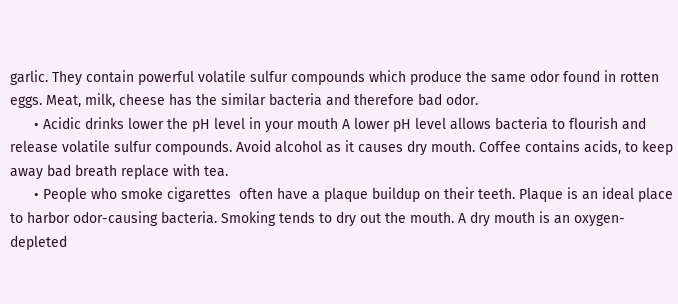garlic. They contain powerful volatile sulfur compounds which produce the same odor found in rotten eggs. Meat, milk, cheese has the similar bacteria and therefore bad odor.
      • Acidic drinks lower the pH level in your mouth A lower pH level allows bacteria to flourish and release volatile sulfur compounds. Avoid alcohol as it causes dry mouth. Coffee contains acids, to keep away bad breath replace with tea.
      • People who smoke cigarettes  often have a plaque buildup on their teeth. Plaque is an ideal place to harbor odor-causing bacteria. Smoking tends to dry out the mouth. A dry mouth is an oxygen-depleted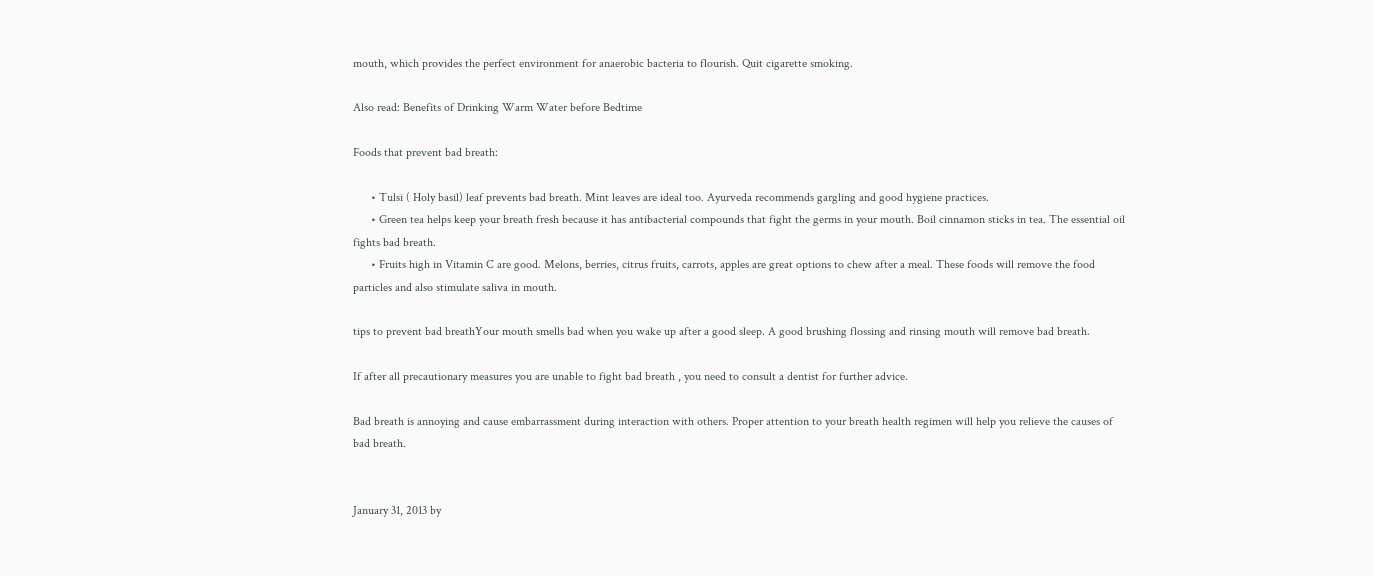mouth, which provides the perfect environment for anaerobic bacteria to flourish. Quit cigarette smoking.

Also read: Benefits of Drinking Warm Water before Bedtime

Foods that prevent bad breath:

      • Tulsi ( Holy basil) leaf prevents bad breath. Mint leaves are ideal too. Ayurveda recommends gargling and good hygiene practices.
      • Green tea helps keep your breath fresh because it has antibacterial compounds that fight the germs in your mouth. Boil cinnamon sticks in tea. The essential oil fights bad breath.
      • Fruits high in Vitamin C are good. Melons, berries, citrus fruits, carrots, apples are great options to chew after a meal. These foods will remove the food particles and also stimulate saliva in mouth.

tips to prevent bad breathYour mouth smells bad when you wake up after a good sleep. A good brushing flossing and rinsing mouth will remove bad breath.

If after all precautionary measures you are unable to fight bad breath , you need to consult a dentist for further advice.

Bad breath is annoying and cause embarrassment during interaction with others. Proper attention to your breath health regimen will help you relieve the causes of bad breath.


January 31, 2013 by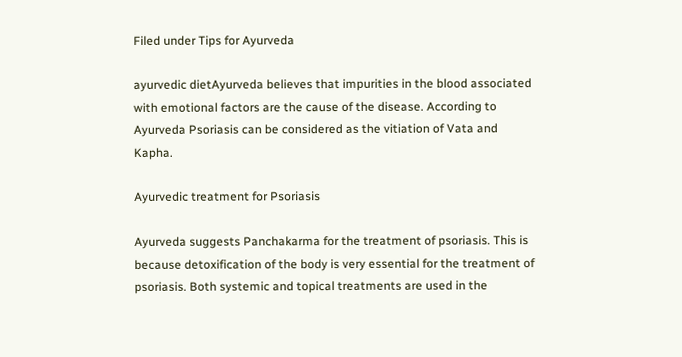Filed under Tips for Ayurveda

ayurvedic dietAyurveda believes that impurities in the blood associated with emotional factors are the cause of the disease. According to Ayurveda Psoriasis can be considered as the vitiation of Vata and Kapha.

Ayurvedic treatment for Psoriasis

Ayurveda suggests Panchakarma for the treatment of psoriasis. This is because detoxification of the body is very essential for the treatment of psoriasis. Both systemic and topical treatments are used in the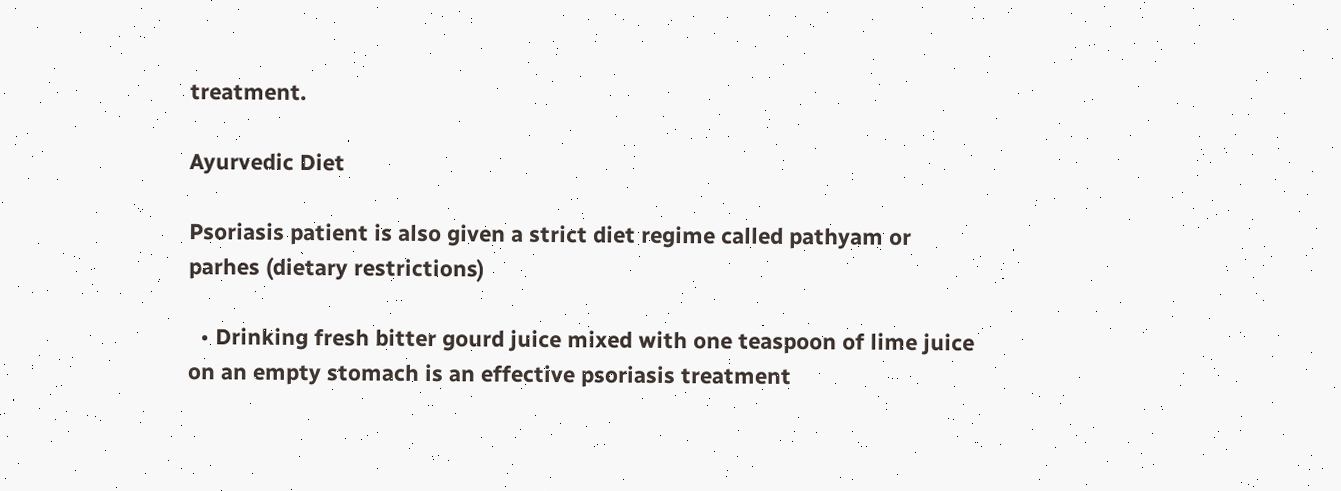treatment.

Ayurvedic Diet

Psoriasis patient is also given a strict diet regime called pathyam or parhes (dietary restrictions)

  • Drinking fresh bitter gourd juice mixed with one teaspoon of lime juice on an empty stomach is an effective psoriasis treatment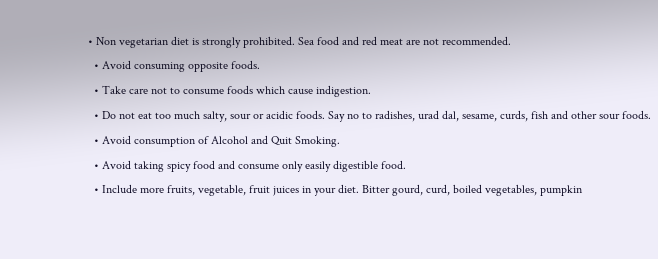• Non vegetarian diet is strongly prohibited. Sea food and red meat are not recommended.
  • Avoid consuming opposite foods.
  • Take care not to consume foods which cause indigestion.
  • Do not eat too much salty, sour or acidic foods. Say no to radishes, urad dal, sesame, curds, fish and other sour foods.
  • Avoid consumption of Alcohol and Quit Smoking.
  • Avoid taking spicy food and consume only easily digestible food.
  • Include more fruits, vegetable, fruit juices in your diet. Bitter gourd, curd, boiled vegetables, pumpkin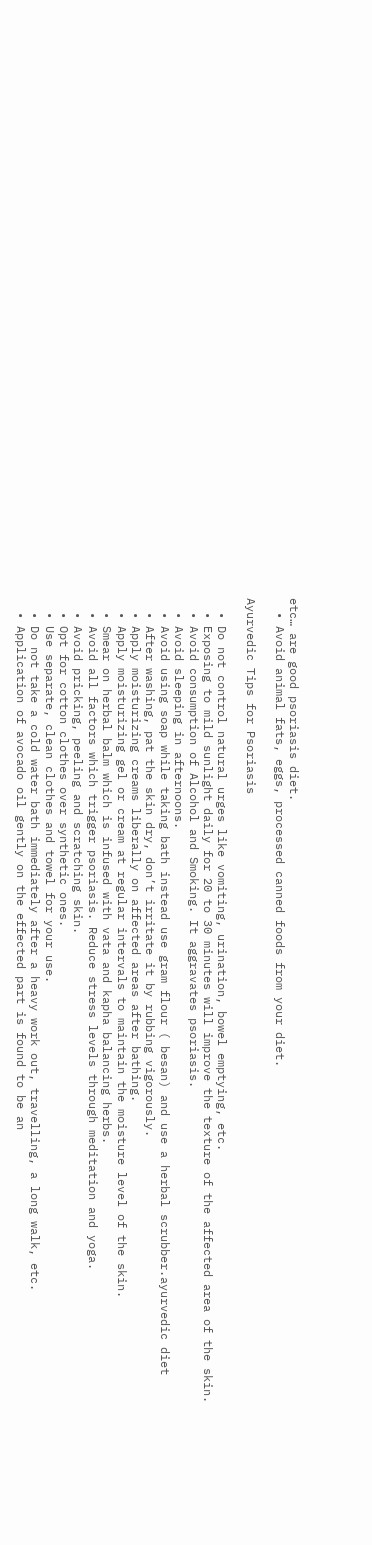etc… are good psoriasis diet.
  • Avoid animal fats, eggs, processed canned foods from your diet.

Ayurvedic Tips for Psoriasis

  • Do not control natural urges like vomiting, urination, bowel emptying, etc.
  • Exposing to mild sunlight daily for 20 to 30 minutes will improve the texture of the affected area of the skin.
  • Avoid consumption of Alcohol and Smoking. It aggravates psoriasis.
  • Avoid sleeping in afternoons.
  • Avoid using soap while taking bath instead use gram flour ( besan) and use a herbal scrubber.ayurvedic diet
  • After washing, pat the skin dry, don’t irritate it by rubbing vigorously.
  • Apply moisturizing creams liberally on affected areas after bathing.
  • Apply moisturizing gel or cream at regular intervals to maintain the moisture level of the skin.
  • Smear on herbal balm which is infused with vata and kapha balancing herbs.
  • Avoid all factors which trigger psoriasis. Reduce stress levels through meditation and yoga.
  • Avoid pricking, peeling and scratching skin.
  • Opt for cotton clothes over synthetic ones.
  • Use separate, clean clothes and towel for your use.
  • Do not take a cold water bath immediately after a heavy work out, travelling, a long walk, etc.
  • Application of avocado oil gently on the effected part is found to be an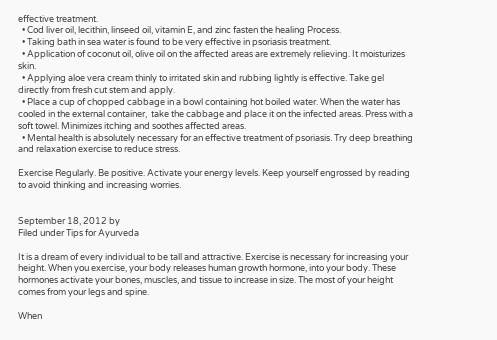effective treatment.
  • Cod liver oil, lecithin, linseed oil, vitamin E, and zinc fasten the healing Process.
  • Taking bath in sea water is found to be very effective in psoriasis treatment.
  • Application of coconut oil, olive oil on the affected areas are extremely relieving. It moisturizes skin.
  • Applying aloe vera cream thinly to irritated skin and rubbing lightly is effective. Take gel directly from fresh cut stem and apply.
  • Place a cup of chopped cabbage in a bowl containing hot boiled water. When the water has cooled in the external container,  take the cabbage and place it on the infected areas. Press with a soft towel. Minimizes itching and soothes affected areas.
  • Mental health is absolutely necessary for an effective treatment of psoriasis. Try deep breathing and relaxation exercise to reduce stress.

Exercise Regularly. Be positive. Activate your energy levels. Keep yourself engrossed by reading to avoid thinking and increasing worries.


September 18, 2012 by
Filed under Tips for Ayurveda

It is a dream of every individual to be tall and attractive. Exercise is necessary for increasing your height. When you exercise, your body releases human growth hormone, into your body. These hormones activate your bones, muscles, and tissue to increase in size. The most of your height comes from your legs and spine.

When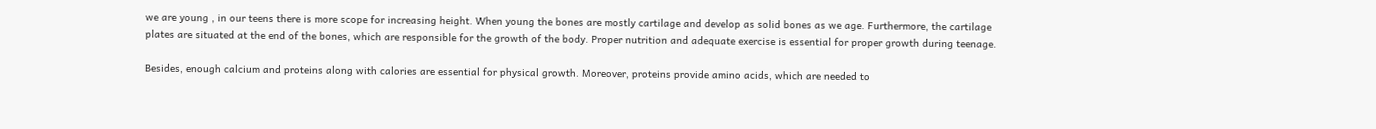we are young , in our teens there is more scope for increasing height. When young the bones are mostly cartilage and develop as solid bones as we age. Furthermore, the cartilage plates are situated at the end of the bones, which are responsible for the growth of the body. Proper nutrition and adequate exercise is essential for proper growth during teenage.

Besides, enough calcium and proteins along with calories are essential for physical growth. Moreover, proteins provide amino acids, which are needed to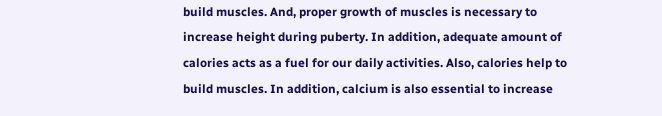build muscles. And, proper growth of muscles is necessary to increase height during puberty. In addition, adequate amount of calories acts as a fuel for our daily activities. Also, calories help to build muscles. In addition, calcium is also essential to increase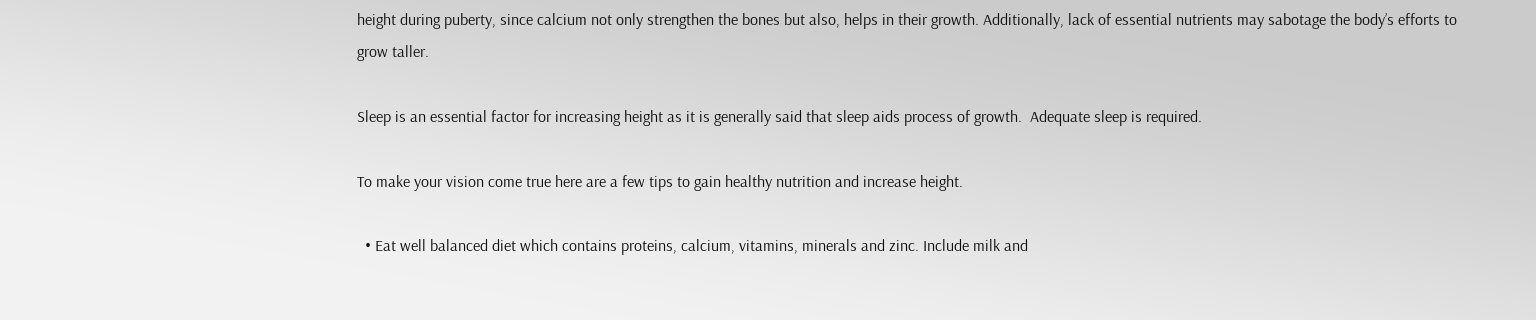height during puberty, since calcium not only strengthen the bones but also, helps in their growth. Additionally, lack of essential nutrients may sabotage the body’s efforts to grow taller.

Sleep is an essential factor for increasing height as it is generally said that sleep aids process of growth.  Adequate sleep is required.

To make your vision come true here are a few tips to gain healthy nutrition and increase height.

  • Eat well balanced diet which contains proteins, calcium, vitamins, minerals and zinc. Include milk and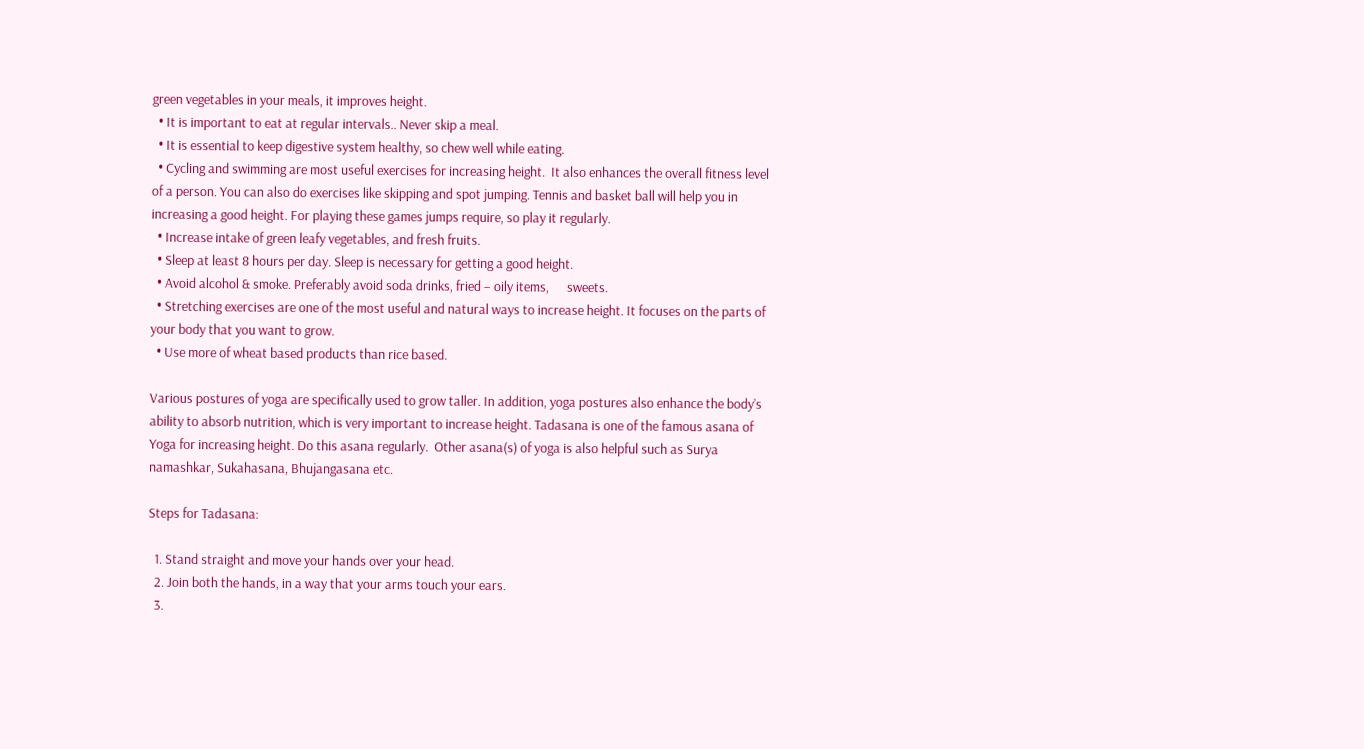green vegetables in your meals, it improves height.
  • It is important to eat at regular intervals.. Never skip a meal.
  • It is essential to keep digestive system healthy, so chew well while eating.
  • Cycling and swimming are most useful exercises for increasing height.  It also enhances the overall fitness level of a person. You can also do exercises like skipping and spot jumping. Tennis and basket ball will help you in increasing a good height. For playing these games jumps require, so play it regularly.
  • Increase intake of green leafy vegetables, and fresh fruits.
  • Sleep at least 8 hours per day. Sleep is necessary for getting a good height.
  • Avoid alcohol & smoke. Preferably avoid soda drinks, fried – oily items,      sweets.
  • Stretching exercises are one of the most useful and natural ways to increase height. It focuses on the parts of your body that you want to grow.
  • Use more of wheat based products than rice based.

Various postures of yoga are specifically used to grow taller. In addition, yoga postures also enhance the body’s ability to absorb nutrition, which is very important to increase height. Tadasana is one of the famous asana of Yoga for increasing height. Do this asana regularly.  Other asana(s) of yoga is also helpful such as Surya namashkar, Sukahasana, Bhujangasana etc.

Steps for Tadasana:

  1. Stand straight and move your hands over your head.
  2. Join both the hands, in a way that your arms touch your ears.
  3.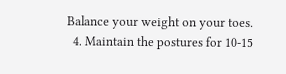Balance your weight on your toes.
  4. Maintain the postures for 10-15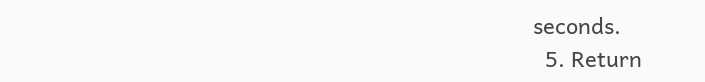seconds.
  5. Return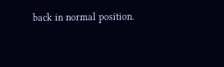back in normal position.